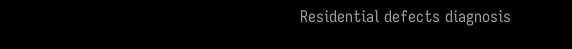Residential defects diagnosis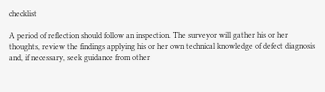checklist

A period of reflection should follow an inspection. The surveyor will gather his or her thoughts, review the findings applying his or her own technical knowledge of defect diagnosis and, if necessary, seek guidance from other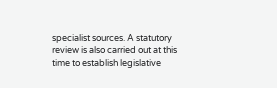specialist sources. A statutory review is also carried out at this time to establish legislative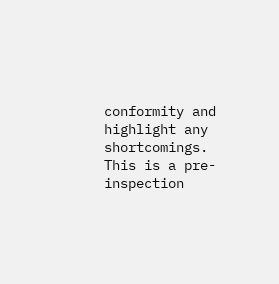conformity and highlight any shortcomings.
This is a pre-inspection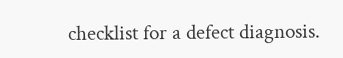checklist for a defect diagnosis.